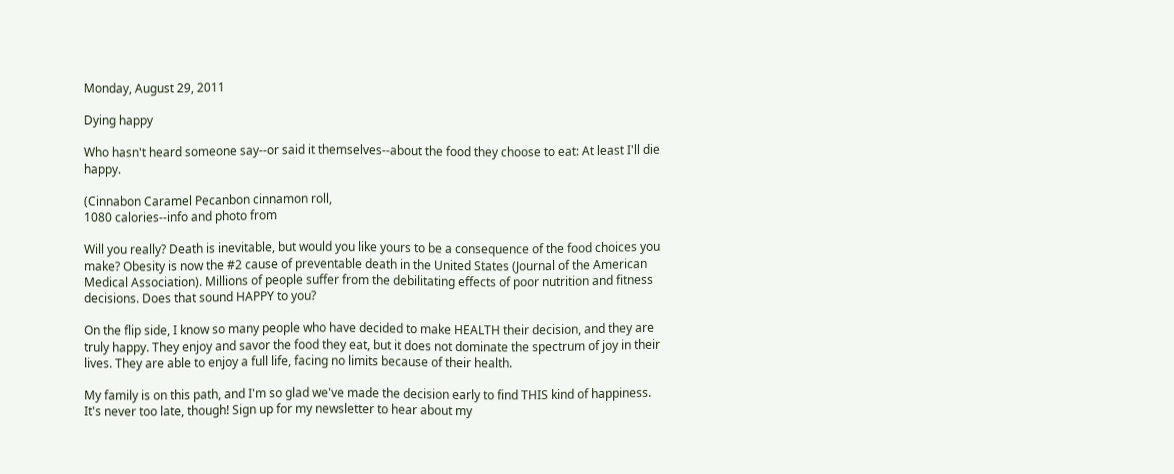Monday, August 29, 2011

Dying happy

Who hasn't heard someone say--or said it themselves--about the food they choose to eat: At least I'll die happy.

(Cinnabon Caramel Pecanbon cinnamon roll,
1080 calories--info and photo from

Will you really? Death is inevitable, but would you like yours to be a consequence of the food choices you make? Obesity is now the #2 cause of preventable death in the United States (Journal of the American Medical Association). Millions of people suffer from the debilitating effects of poor nutrition and fitness decisions. Does that sound HAPPY to you?

On the flip side, I know so many people who have decided to make HEALTH their decision, and they are truly happy. They enjoy and savor the food they eat, but it does not dominate the spectrum of joy in their lives. They are able to enjoy a full life, facing no limits because of their health.

My family is on this path, and I'm so glad we've made the decision early to find THIS kind of happiness. It's never too late, though! Sign up for my newsletter to hear about my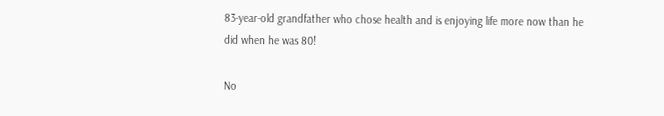83-year-old grandfather who chose health and is enjoying life more now than he did when he was 80!

No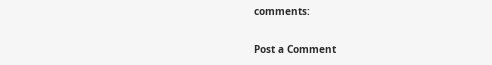comments:

Post a Comment